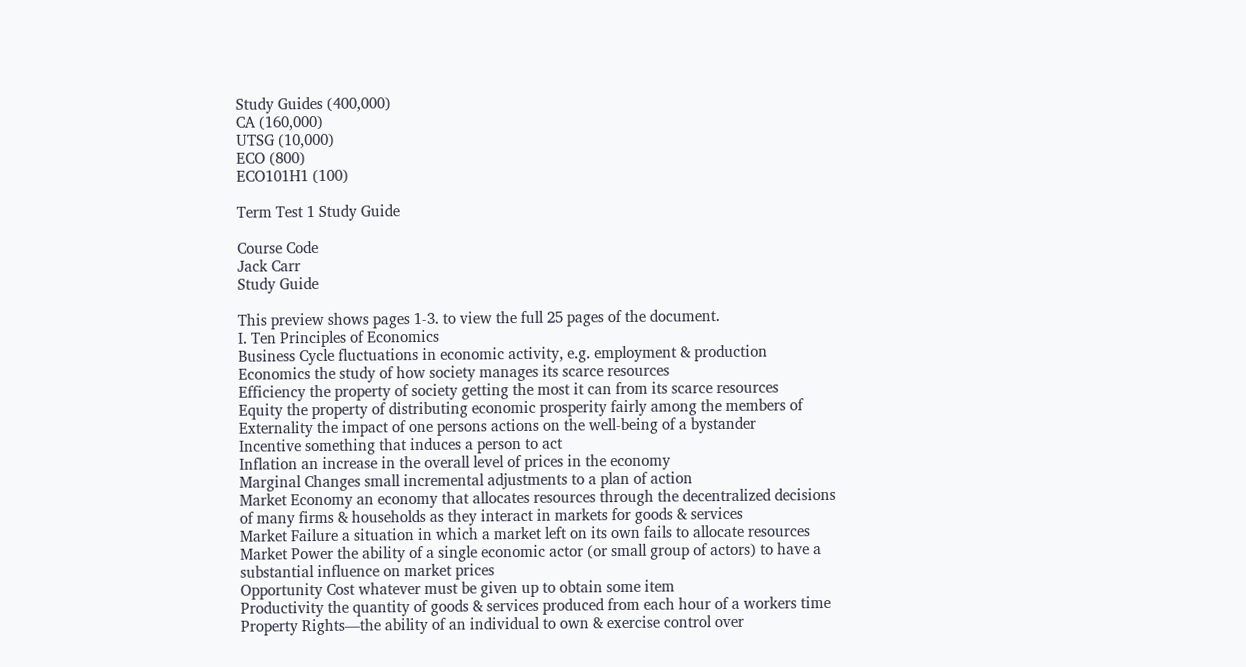Study Guides (400,000)
CA (160,000)
UTSG (10,000)
ECO (800)
ECO101H1 (100)

Term Test 1 Study Guide

Course Code
Jack Carr
Study Guide

This preview shows pages 1-3. to view the full 25 pages of the document.
I. Ten Principles of Economics
Business Cycle fluctuations in economic activity, e.g. employment & production
Economics the study of how society manages its scarce resources
Efficiency the property of society getting the most it can from its scarce resources
Equity the property of distributing economic prosperity fairly among the members of
Externality the impact of one persons actions on the well-being of a bystander
Incentive something that induces a person to act
Inflation an increase in the overall level of prices in the economy
Marginal Changes small incremental adjustments to a plan of action
Market Economy an economy that allocates resources through the decentralized decisions
of many firms & households as they interact in markets for goods & services
Market Failure a situation in which a market left on its own fails to allocate resources
Market Power the ability of a single economic actor (or small group of actors) to have a
substantial influence on market prices
Opportunity Cost whatever must be given up to obtain some item
Productivity the quantity of goods & services produced from each hour of a workers time
Property Rights—the ability of an individual to own & exercise control over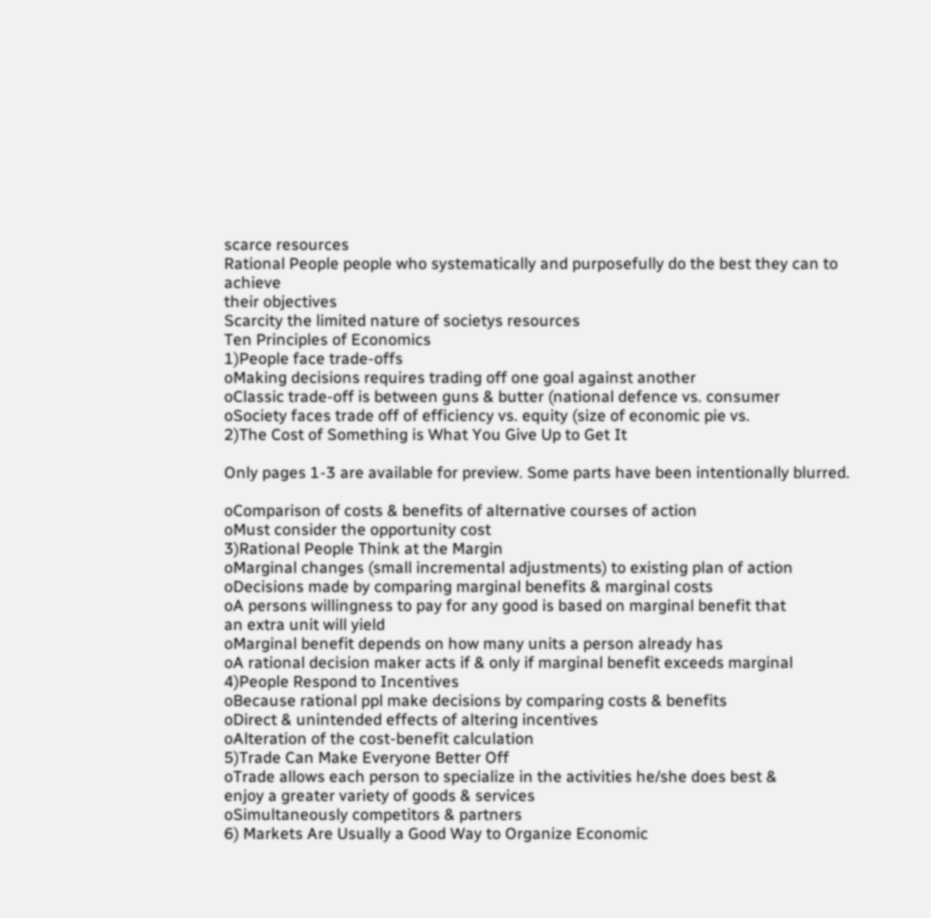scarce resources
Rational People people who systematically and purposefully do the best they can to achieve
their objectives
Scarcity the limited nature of societys resources
Ten Principles of Economics
1)People face trade-offs
oMaking decisions requires trading off one goal against another
oClassic trade-off is between guns & butter (national defence vs. consumer
oSociety faces trade off of efficiency vs. equity (size of economic pie vs.
2)The Cost of Something is What You Give Up to Get It

Only pages 1-3 are available for preview. Some parts have been intentionally blurred.

oComparison of costs & benefits of alternative courses of action
oMust consider the opportunity cost
3)Rational People Think at the Margin
oMarginal changes (small incremental adjustments) to existing plan of action
oDecisions made by comparing marginal benefits & marginal costs
oA persons willingness to pay for any good is based on marginal benefit that
an extra unit will yield
oMarginal benefit depends on how many units a person already has
oA rational decision maker acts if & only if marginal benefit exceeds marginal
4)People Respond to Incentives
oBecause rational ppl make decisions by comparing costs & benefits
oDirect & unintended effects of altering incentives
oAlteration of the cost-benefit calculation
5)Trade Can Make Everyone Better Off
oTrade allows each person to specialize in the activities he/she does best &
enjoy a greater variety of goods & services
oSimultaneously competitors & partners
6) Markets Are Usually a Good Way to Organize Economic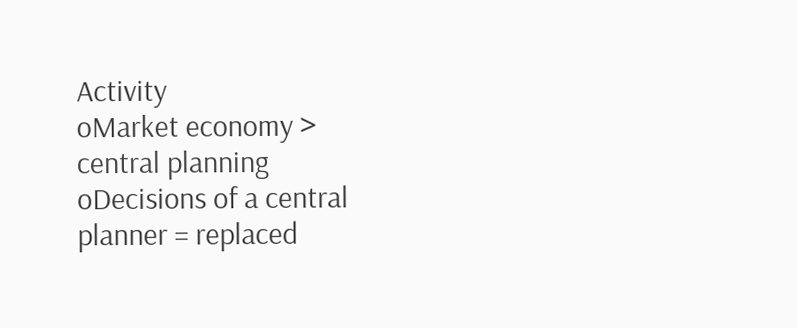Activity
oMarket economy > central planning
oDecisions of a central planner = replaced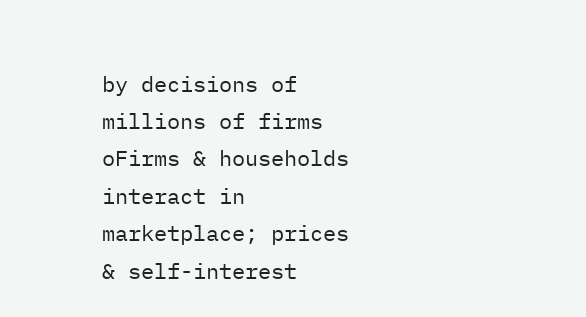by decisions of millions of firms
oFirms & households interact in marketplace; prices & self-interest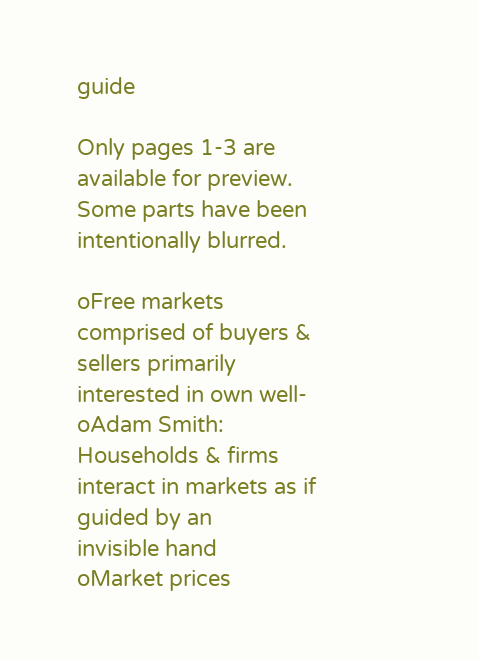guide

Only pages 1-3 are available for preview. Some parts have been intentionally blurred.

oFree markets comprised of buyers & sellers primarily interested in own well-
oAdam Smith: Households & firms interact in markets as if guided by an
invisible hand
oMarket prices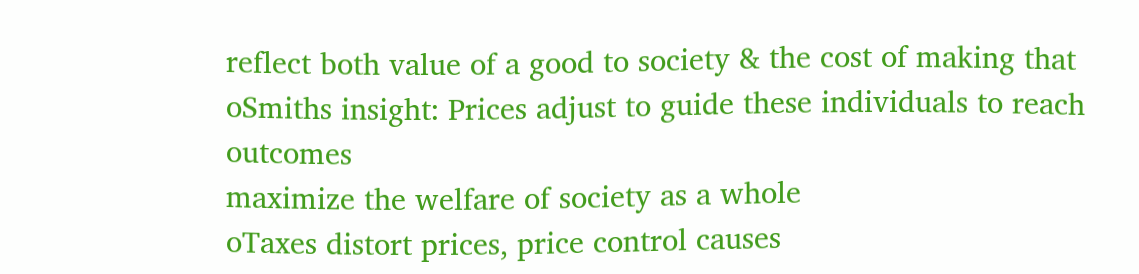reflect both value of a good to society & the cost of making that
oSmiths insight: Prices adjust to guide these individuals to reach outcomes
maximize the welfare of society as a whole
oTaxes distort prices, price control causes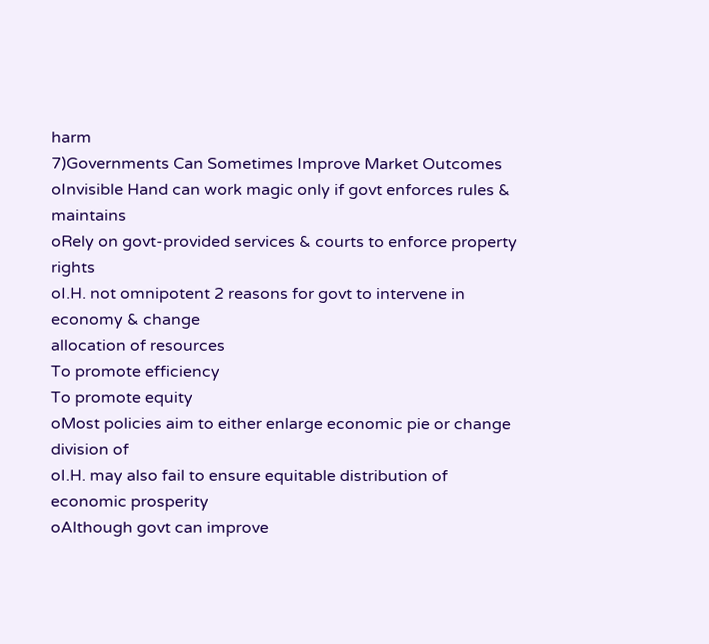harm
7)Governments Can Sometimes Improve Market Outcomes
oInvisible Hand can work magic only if govt enforces rules & maintains
oRely on govt-provided services & courts to enforce property rights
oI.H. not omnipotent 2 reasons for govt to intervene in economy & change
allocation of resources
To promote efficiency
To promote equity
oMost policies aim to either enlarge economic pie or change division of
oI.H. may also fail to ensure equitable distribution of economic prosperity
oAlthough govt can improve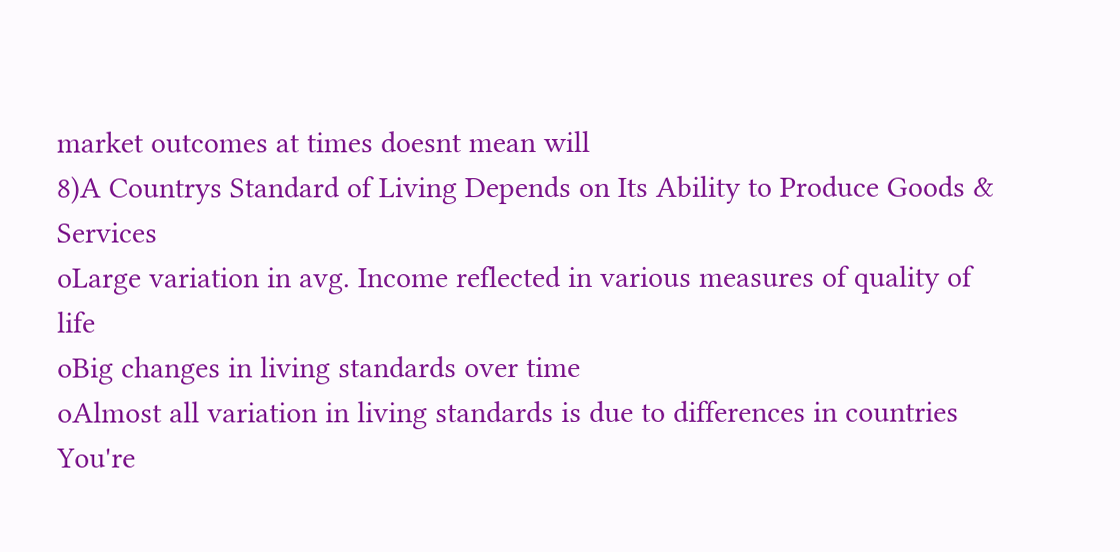market outcomes at times doesnt mean will
8)A Countrys Standard of Living Depends on Its Ability to Produce Goods & Services
oLarge variation in avg. Income reflected in various measures of quality of life
oBig changes in living standards over time
oAlmost all variation in living standards is due to differences in countries
You're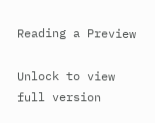Reading a Preview

Unlock to view full version